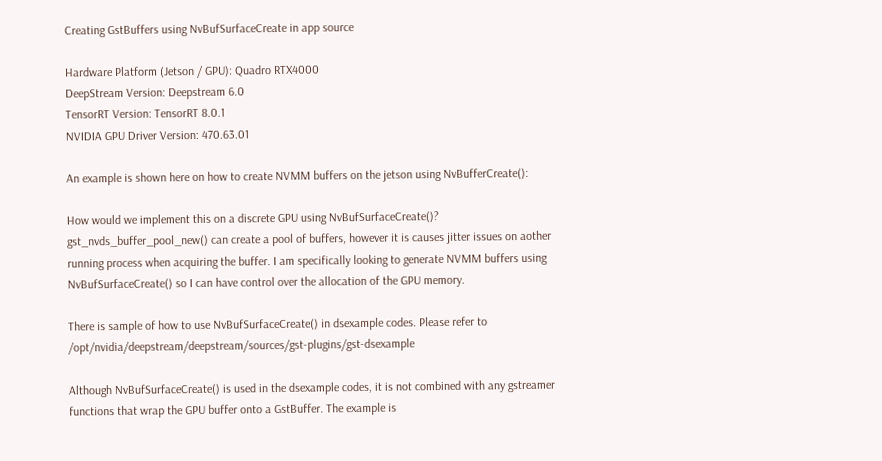Creating GstBuffers using NvBufSurfaceCreate in app source

Hardware Platform (Jetson / GPU): Quadro RTX4000
DeepStream Version: Deepstream 6.0
TensorRT Version: TensorRT 8.0.1
NVIDIA GPU Driver Version: 470.63.01

An example is shown here on how to create NVMM buffers on the jetson using NvBufferCreate():

How would we implement this on a discrete GPU using NvBufSurfaceCreate()? gst_nvds_buffer_pool_new() can create a pool of buffers, however it is causes jitter issues on aother running process when acquiring the buffer. I am specifically looking to generate NVMM buffers using NvBufSurfaceCreate() so I can have control over the allocation of the GPU memory.

There is sample of how to use NvBufSurfaceCreate() in dsexample codes. Please refer to /opt/nvidia/deepstream/deepstream/sources/gst-plugins/gst-dsexample

Although NvBufSurfaceCreate() is used in the dsexample codes, it is not combined with any gstreamer functions that wrap the GPU buffer onto a GstBuffer. The example is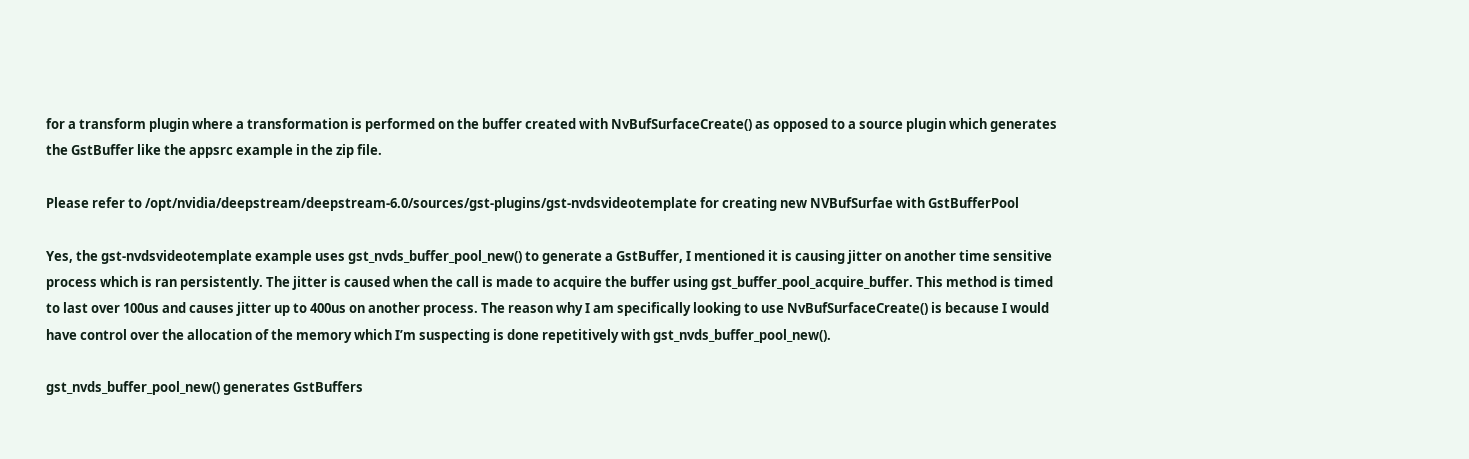for a transform plugin where a transformation is performed on the buffer created with NvBufSurfaceCreate() as opposed to a source plugin which generates the GstBuffer like the appsrc example in the zip file.

Please refer to /opt/nvidia/deepstream/deepstream-6.0/sources/gst-plugins/gst-nvdsvideotemplate for creating new NVBufSurfae with GstBufferPool

Yes, the gst-nvdsvideotemplate example uses gst_nvds_buffer_pool_new() to generate a GstBuffer, I mentioned it is causing jitter on another time sensitive process which is ran persistently. The jitter is caused when the call is made to acquire the buffer using gst_buffer_pool_acquire_buffer. This method is timed to last over 100us and causes jitter up to 400us on another process. The reason why I am specifically looking to use NvBufSurfaceCreate() is because I would have control over the allocation of the memory which I’m suspecting is done repetitively with gst_nvds_buffer_pool_new().

gst_nvds_buffer_pool_new() generates GstBuffers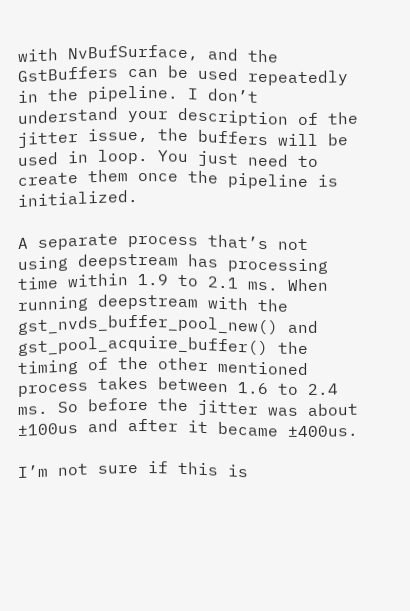with NvBufSurface, and the GstBuffers can be used repeatedly in the pipeline. I don’t understand your description of the jitter issue, the buffers will be used in loop. You just need to create them once the pipeline is initialized.

A separate process that’s not using deepstream has processing time within 1.9 to 2.1 ms. When running deepstream with the gst_nvds_buffer_pool_new() and gst_pool_acquire_buffer() the timing of the other mentioned process takes between 1.6 to 2.4 ms. So before the jitter was about ±100us and after it became ±400us.

I’m not sure if this is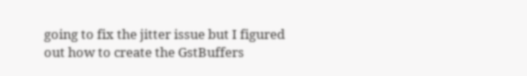going to fix the jitter issue but I figured out how to create the GstBuffers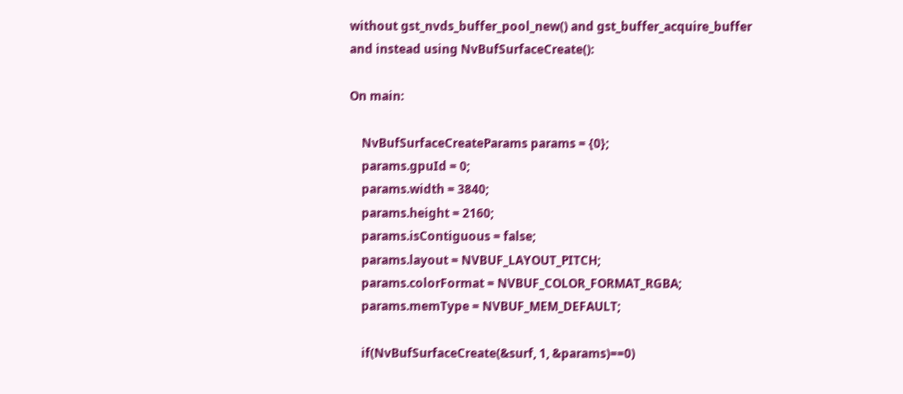without gst_nvds_buffer_pool_new() and gst_buffer_acquire_buffer and instead using NvBufSurfaceCreate():

On main:

    NvBufSurfaceCreateParams params = {0};
    params.gpuId = 0;
    params.width = 3840;
    params.height = 2160;
    params.isContiguous = false;
    params.layout = NVBUF_LAYOUT_PITCH;
    params.colorFormat = NVBUF_COLOR_FORMAT_RGBA;
    params.memType = NVBUF_MEM_DEFAULT;

    if(NvBufSurfaceCreate(&surf, 1, &params)==0)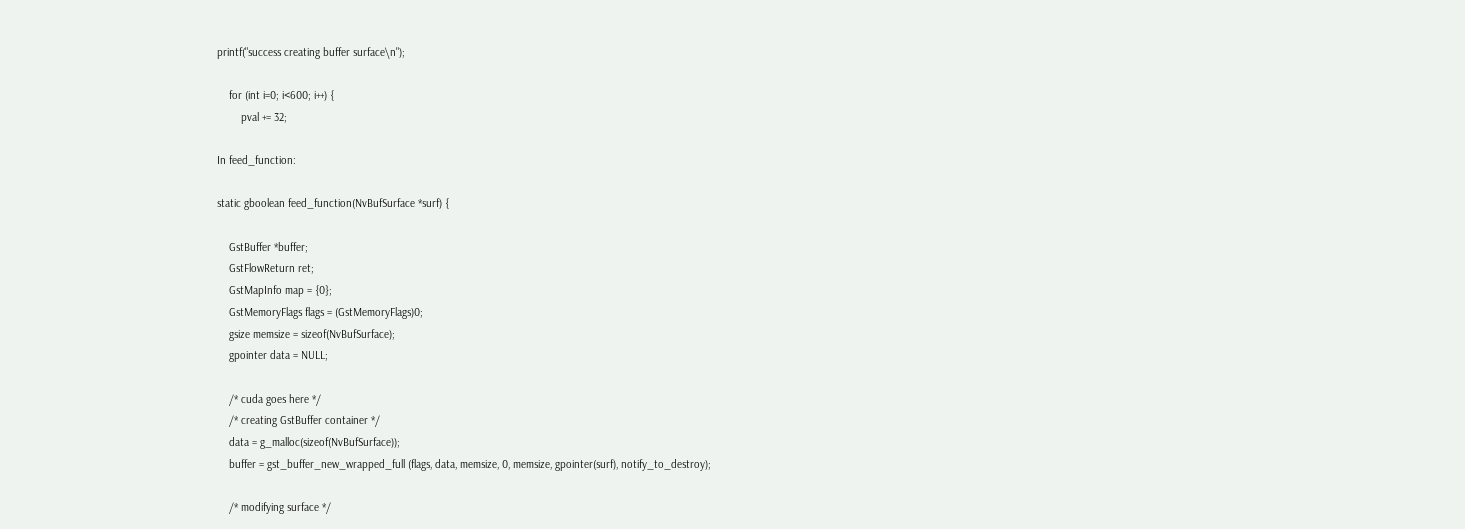printf("success creating buffer surface\n");

    for (int i=0; i<600; i++) {
        pval += 32;

In feed_function:

static gboolean feed_function(NvBufSurface *surf) {

    GstBuffer *buffer;
    GstFlowReturn ret;
    GstMapInfo map = {0};
    GstMemoryFlags flags = (GstMemoryFlags)0;
    gsize memsize = sizeof(NvBufSurface);
    gpointer data = NULL;

    /* cuda goes here */
    /* creating GstBuffer container */
    data = g_malloc(sizeof(NvBufSurface));
    buffer = gst_buffer_new_wrapped_full (flags, data, memsize, 0, memsize, gpointer(surf), notify_to_destroy);

    /* modifying surface */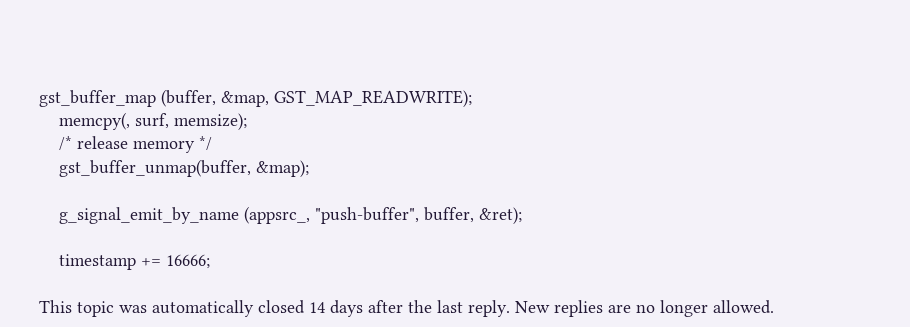gst_buffer_map (buffer, &map, GST_MAP_READWRITE);
    memcpy(, surf, memsize);
    /* release memory */
    gst_buffer_unmap(buffer, &map);

    g_signal_emit_by_name (appsrc_, "push-buffer", buffer, &ret);

    timestamp += 16666;

This topic was automatically closed 14 days after the last reply. New replies are no longer allowed.